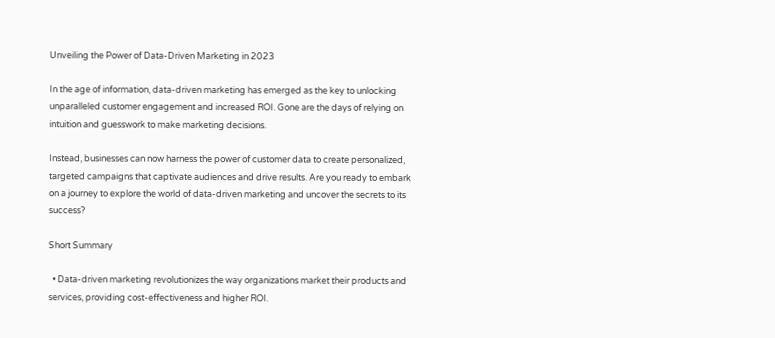Unveiling the Power of Data-Driven Marketing in 2023

In the age of information, data-driven marketing has emerged as the key to unlocking unparalleled customer engagement and increased ROI. Gone are the days of relying on intuition and guesswork to make marketing decisions.

Instead, businesses can now harness the power of customer data to create personalized, targeted campaigns that captivate audiences and drive results. Are you ready to embark on a journey to explore the world of data-driven marketing and uncover the secrets to its success?

Short Summary

  • Data-driven marketing revolutionizes the way organizations market their products and services, providing cost-effectiveness and higher ROI.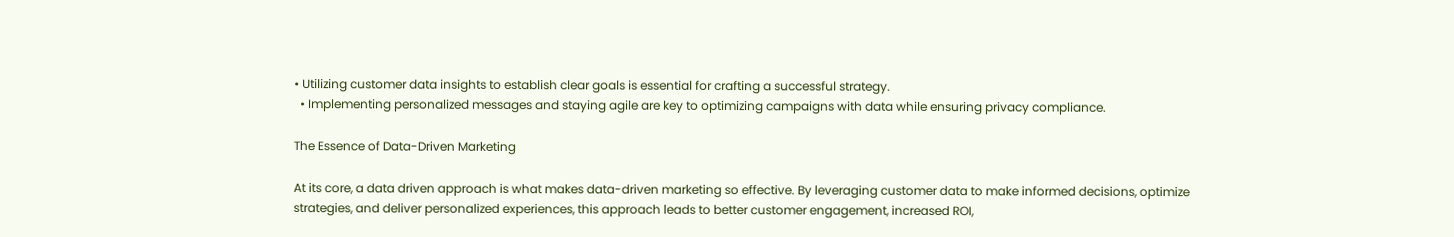• Utilizing customer data insights to establish clear goals is essential for crafting a successful strategy.
  • Implementing personalized messages and staying agile are key to optimizing campaigns with data while ensuring privacy compliance.

The Essence of Data-Driven Marketing

At its core, a data driven approach is what makes data-driven marketing so effective. By leveraging customer data to make informed decisions, optimize strategies, and deliver personalized experiences, this approach leads to better customer engagement, increased ROI,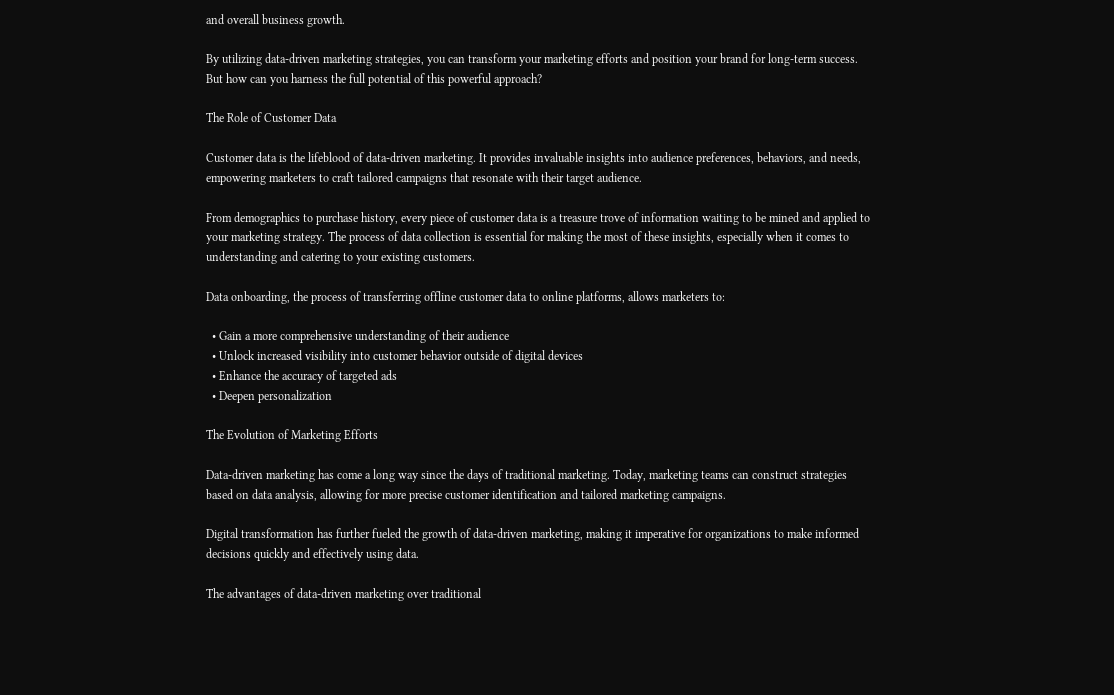and overall business growth.

By utilizing data-driven marketing strategies, you can transform your marketing efforts and position your brand for long-term success. But how can you harness the full potential of this powerful approach?

The Role of Customer Data

Customer data is the lifeblood of data-driven marketing. It provides invaluable insights into audience preferences, behaviors, and needs, empowering marketers to craft tailored campaigns that resonate with their target audience.

From demographics to purchase history, every piece of customer data is a treasure trove of information waiting to be mined and applied to your marketing strategy. The process of data collection is essential for making the most of these insights, especially when it comes to understanding and catering to your existing customers.

Data onboarding, the process of transferring offline customer data to online platforms, allows marketers to:

  • Gain a more comprehensive understanding of their audience
  • Unlock increased visibility into customer behavior outside of digital devices
  • Enhance the accuracy of targeted ads
  • Deepen personalization

The Evolution of Marketing Efforts

Data-driven marketing has come a long way since the days of traditional marketing. Today, marketing teams can construct strategies based on data analysis, allowing for more precise customer identification and tailored marketing campaigns.

Digital transformation has further fueled the growth of data-driven marketing, making it imperative for organizations to make informed decisions quickly and effectively using data.

The advantages of data-driven marketing over traditional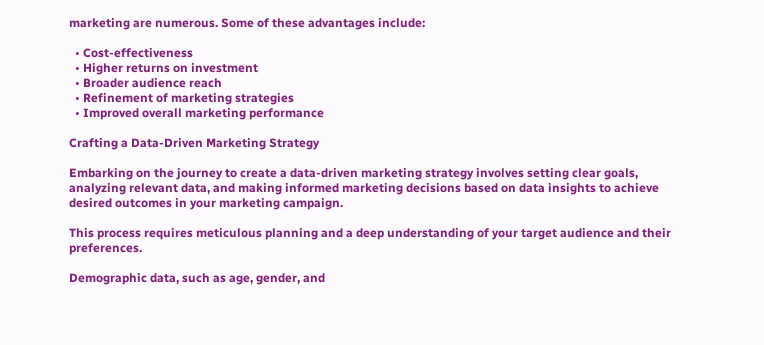marketing are numerous. Some of these advantages include:

  • Cost-effectiveness
  • Higher returns on investment
  • Broader audience reach
  • Refinement of marketing strategies
  • Improved overall marketing performance

Crafting a Data-Driven Marketing Strategy

Embarking on the journey to create a data-driven marketing strategy involves setting clear goals, analyzing relevant data, and making informed marketing decisions based on data insights to achieve desired outcomes in your marketing campaign.

This process requires meticulous planning and a deep understanding of your target audience and their preferences.

Demographic data, such as age, gender, and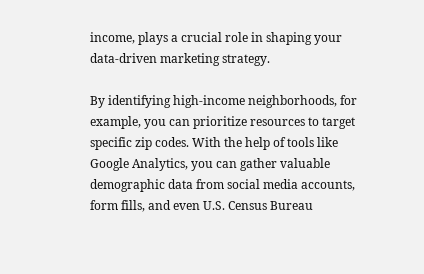income, plays a crucial role in shaping your data-driven marketing strategy.

By identifying high-income neighborhoods, for example, you can prioritize resources to target specific zip codes. With the help of tools like Google Analytics, you can gather valuable demographic data from social media accounts, form fills, and even U.S. Census Bureau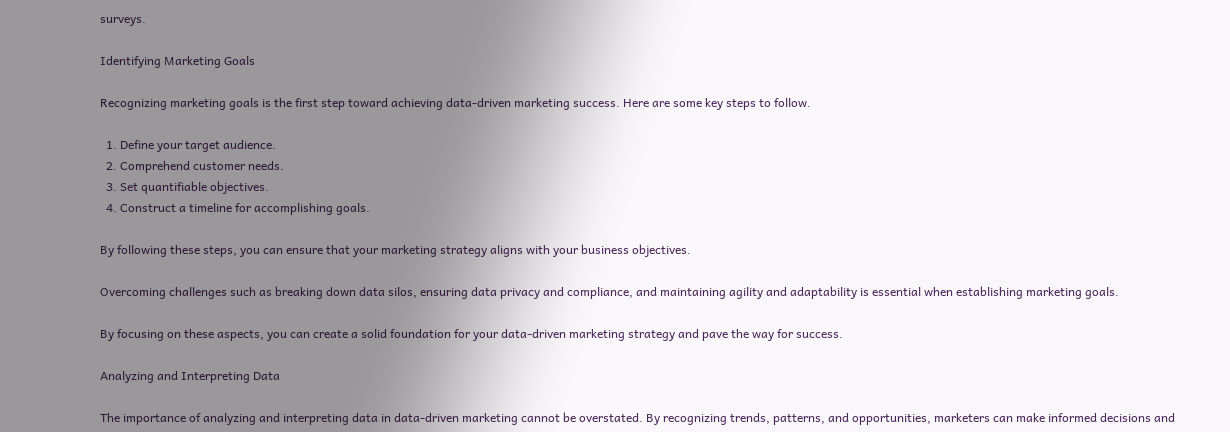surveys.

Identifying Marketing Goals

Recognizing marketing goals is the first step toward achieving data-driven marketing success. Here are some key steps to follow.

  1. Define your target audience.
  2. Comprehend customer needs.
  3. Set quantifiable objectives.
  4. Construct a timeline for accomplishing goals.

By following these steps, you can ensure that your marketing strategy aligns with your business objectives.

Overcoming challenges such as breaking down data silos, ensuring data privacy and compliance, and maintaining agility and adaptability is essential when establishing marketing goals.

By focusing on these aspects, you can create a solid foundation for your data-driven marketing strategy and pave the way for success.

Analyzing and Interpreting Data

The importance of analyzing and interpreting data in data-driven marketing cannot be overstated. By recognizing trends, patterns, and opportunities, marketers can make informed decisions and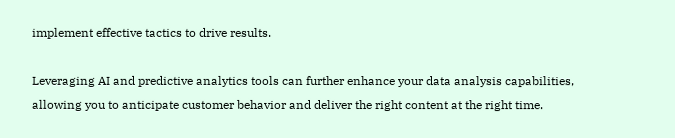implement effective tactics to drive results.

Leveraging AI and predictive analytics tools can further enhance your data analysis capabilities, allowing you to anticipate customer behavior and deliver the right content at the right time.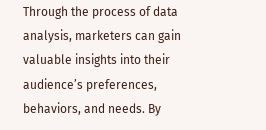Through the process of data analysis, marketers can gain valuable insights into their audience’s preferences, behaviors, and needs. By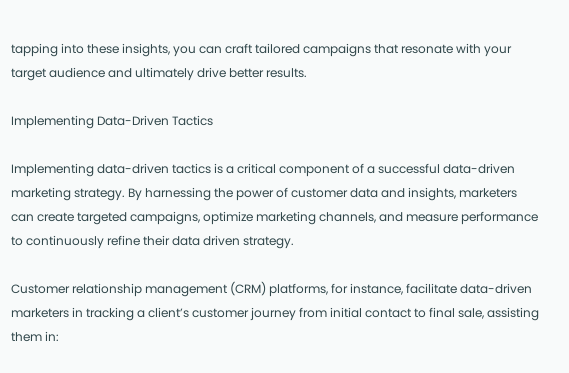tapping into these insights, you can craft tailored campaigns that resonate with your target audience and ultimately drive better results.

Implementing Data-Driven Tactics

Implementing data-driven tactics is a critical component of a successful data-driven marketing strategy. By harnessing the power of customer data and insights, marketers can create targeted campaigns, optimize marketing channels, and measure performance to continuously refine their data driven strategy.

Customer relationship management (CRM) platforms, for instance, facilitate data-driven marketers in tracking a client’s customer journey from initial contact to final sale, assisting them in: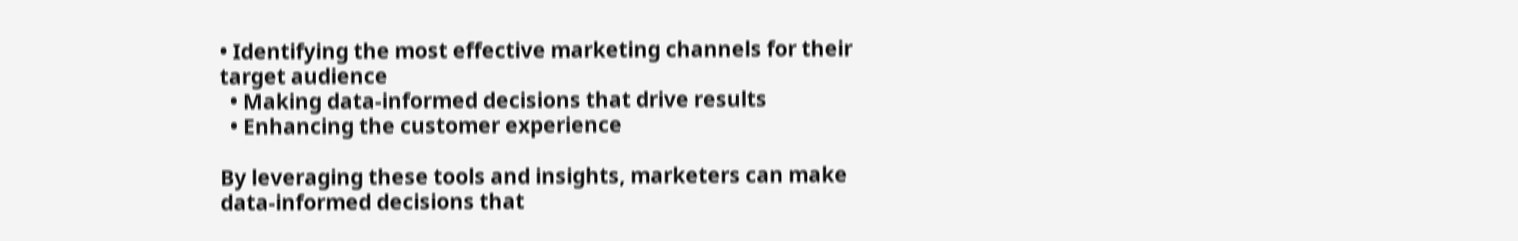• Identifying the most effective marketing channels for their target audience
  • Making data-informed decisions that drive results
  • Enhancing the customer experience

By leveraging these tools and insights, marketers can make data-informed decisions that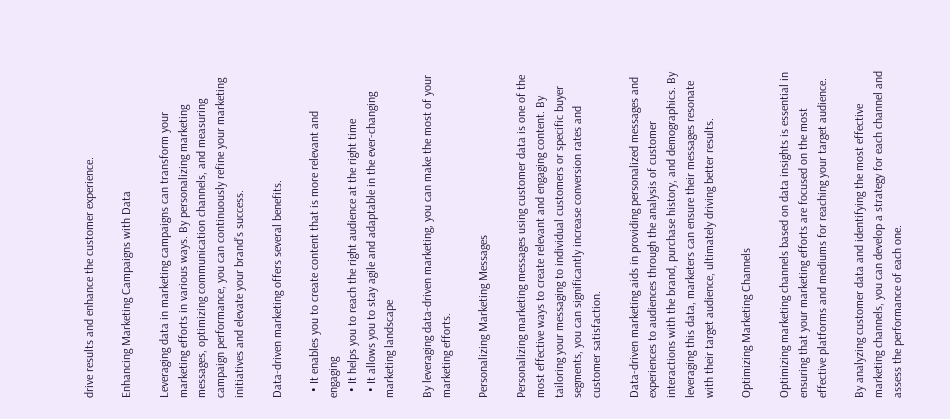drive results and enhance the customer experience.

Enhancing Marketing Campaigns with Data

Leveraging data in marketing campaigns can transform your marketing efforts in various ways. By personalizing marketing messages, optimizing communication channels, and measuring campaign performance, you can continuously refine your marketing initiatives and elevate your brand’s success.

Data-driven marketing offers several benefits.

  • It enables you to create content that is more relevant and engaging
  • It helps you to reach the right audience at the right time
  • It allows you to stay agile and adaptable in the ever-changing marketing landscape

By leveraging data-driven marketing, you can make the most of your marketing efforts.

Personalizing Marketing Messages

Personalizing marketing messages using customer data is one of the most effective ways to create relevant and engaging content. By tailoring your messaging to individual customers or specific buyer segments, you can significantly increase conversion rates and customer satisfaction.

Data-driven marketing aids in providing personalized messages and experiences to audiences through the analysis of customer interactions with the brand, purchase history, and demographics. By leveraging this data, marketers can ensure their messages resonate with their target audience, ultimately driving better results.

Optimizing Marketing Channels

Optimizing marketing channels based on data insights is essential in ensuring that your marketing efforts are focused on the most effective platforms and mediums for reaching your target audience.

By analyzing customer data and identifying the most effective marketing channels, you can develop a strategy for each channel and assess the performance of each one.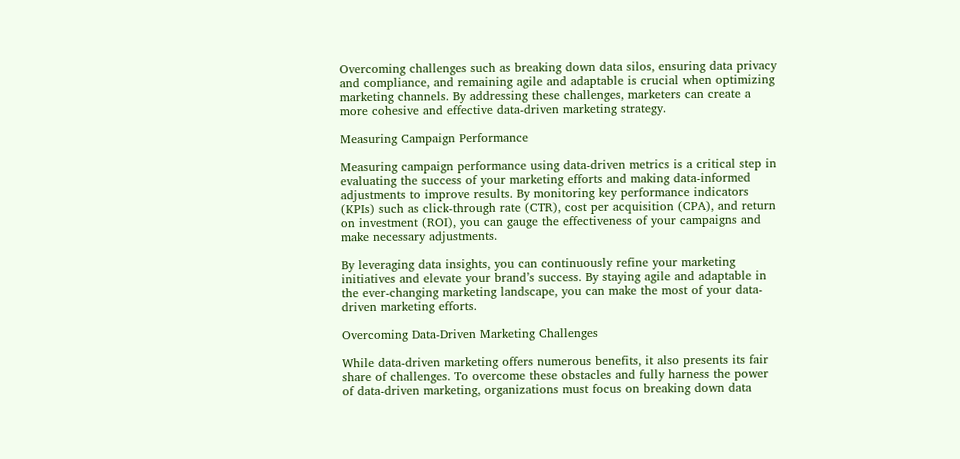Overcoming challenges such as breaking down data silos, ensuring data privacy and compliance, and remaining agile and adaptable is crucial when optimizing marketing channels. By addressing these challenges, marketers can create a more cohesive and effective data-driven marketing strategy.

Measuring Campaign Performance

Measuring campaign performance using data-driven metrics is a critical step in evaluating the success of your marketing efforts and making data-informed adjustments to improve results. By monitoring key performance indicators (KPIs) such as click-through rate (CTR), cost per acquisition (CPA), and return on investment (ROI), you can gauge the effectiveness of your campaigns and make necessary adjustments.

By leveraging data insights, you can continuously refine your marketing initiatives and elevate your brand’s success. By staying agile and adaptable in the ever-changing marketing landscape, you can make the most of your data-driven marketing efforts.

Overcoming Data-Driven Marketing Challenges

While data-driven marketing offers numerous benefits, it also presents its fair share of challenges. To overcome these obstacles and fully harness the power of data-driven marketing, organizations must focus on breaking down data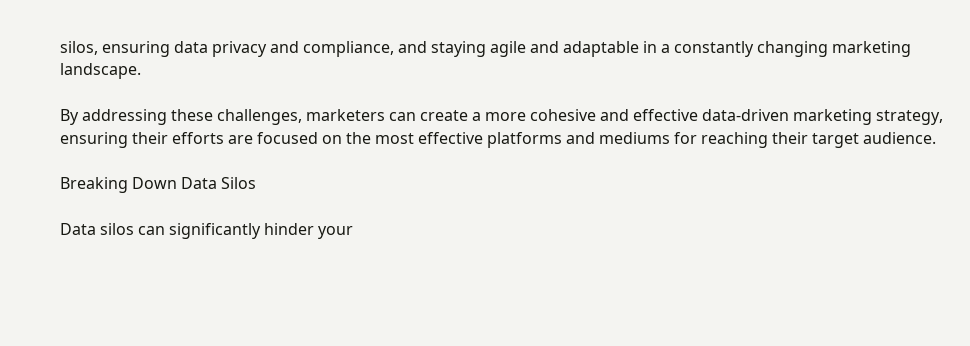silos, ensuring data privacy and compliance, and staying agile and adaptable in a constantly changing marketing landscape.

By addressing these challenges, marketers can create a more cohesive and effective data-driven marketing strategy, ensuring their efforts are focused on the most effective platforms and mediums for reaching their target audience.

Breaking Down Data Silos

Data silos can significantly hinder your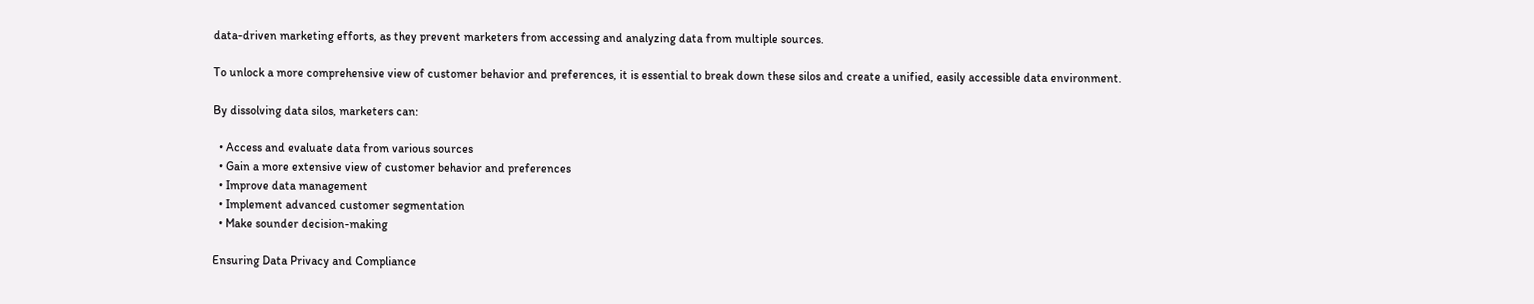data-driven marketing efforts, as they prevent marketers from accessing and analyzing data from multiple sources.

To unlock a more comprehensive view of customer behavior and preferences, it is essential to break down these silos and create a unified, easily accessible data environment.

By dissolving data silos, marketers can:

  • Access and evaluate data from various sources
  • Gain a more extensive view of customer behavior and preferences
  • Improve data management
  • Implement advanced customer segmentation
  • Make sounder decision-making

Ensuring Data Privacy and Compliance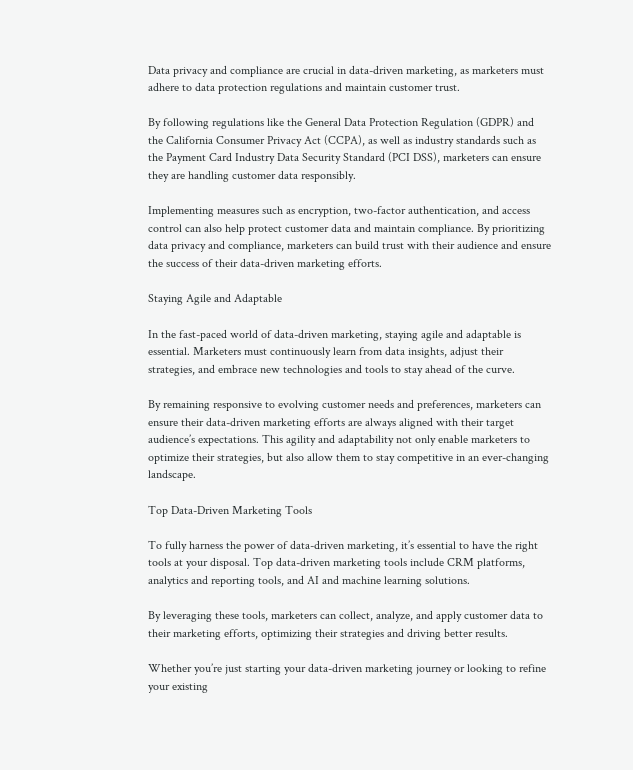Data privacy and compliance are crucial in data-driven marketing, as marketers must adhere to data protection regulations and maintain customer trust.

By following regulations like the General Data Protection Regulation (GDPR) and the California Consumer Privacy Act (CCPA), as well as industry standards such as the Payment Card Industry Data Security Standard (PCI DSS), marketers can ensure they are handling customer data responsibly.

Implementing measures such as encryption, two-factor authentication, and access control can also help protect customer data and maintain compliance. By prioritizing data privacy and compliance, marketers can build trust with their audience and ensure the success of their data-driven marketing efforts.

Staying Agile and Adaptable

In the fast-paced world of data-driven marketing, staying agile and adaptable is essential. Marketers must continuously learn from data insights, adjust their strategies, and embrace new technologies and tools to stay ahead of the curve.

By remaining responsive to evolving customer needs and preferences, marketers can ensure their data-driven marketing efforts are always aligned with their target audience’s expectations. This agility and adaptability not only enable marketers to optimize their strategies, but also allow them to stay competitive in an ever-changing landscape.

Top Data-Driven Marketing Tools

To fully harness the power of data-driven marketing, it’s essential to have the right tools at your disposal. Top data-driven marketing tools include CRM platforms, analytics and reporting tools, and AI and machine learning solutions.

By leveraging these tools, marketers can collect, analyze, and apply customer data to their marketing efforts, optimizing their strategies and driving better results.

Whether you’re just starting your data-driven marketing journey or looking to refine your existing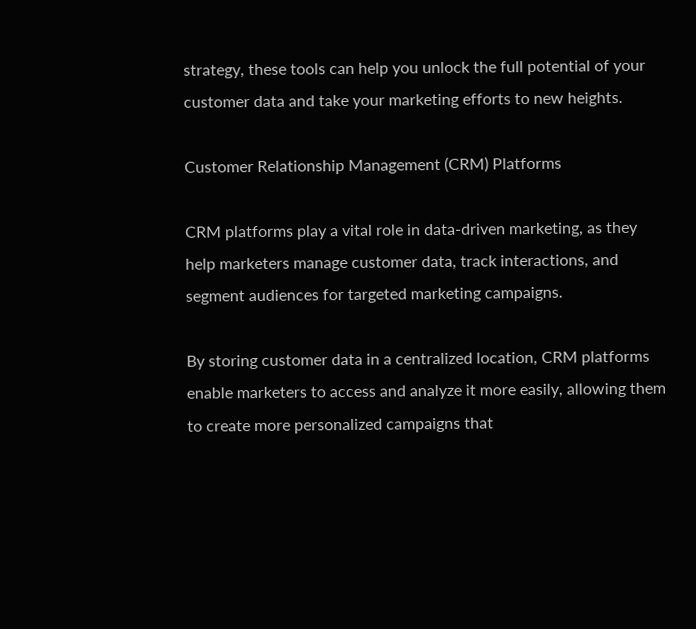strategy, these tools can help you unlock the full potential of your customer data and take your marketing efforts to new heights.

Customer Relationship Management (CRM) Platforms

CRM platforms play a vital role in data-driven marketing, as they help marketers manage customer data, track interactions, and segment audiences for targeted marketing campaigns.

By storing customer data in a centralized location, CRM platforms enable marketers to access and analyze it more easily, allowing them to create more personalized campaigns that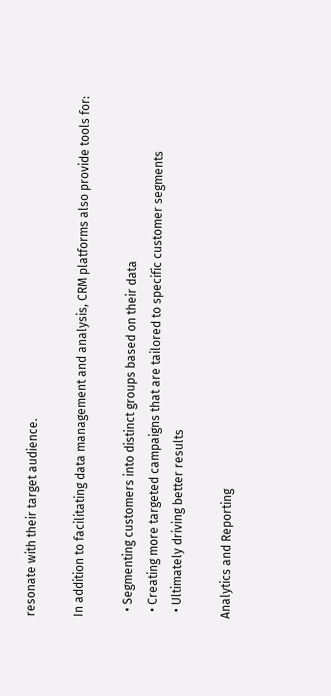resonate with their target audience.

In addition to facilitating data management and analysis, CRM platforms also provide tools for:

  • Segmenting customers into distinct groups based on their data
  • Creating more targeted campaigns that are tailored to specific customer segments
  • Ultimately driving better results

Analytics and Reporting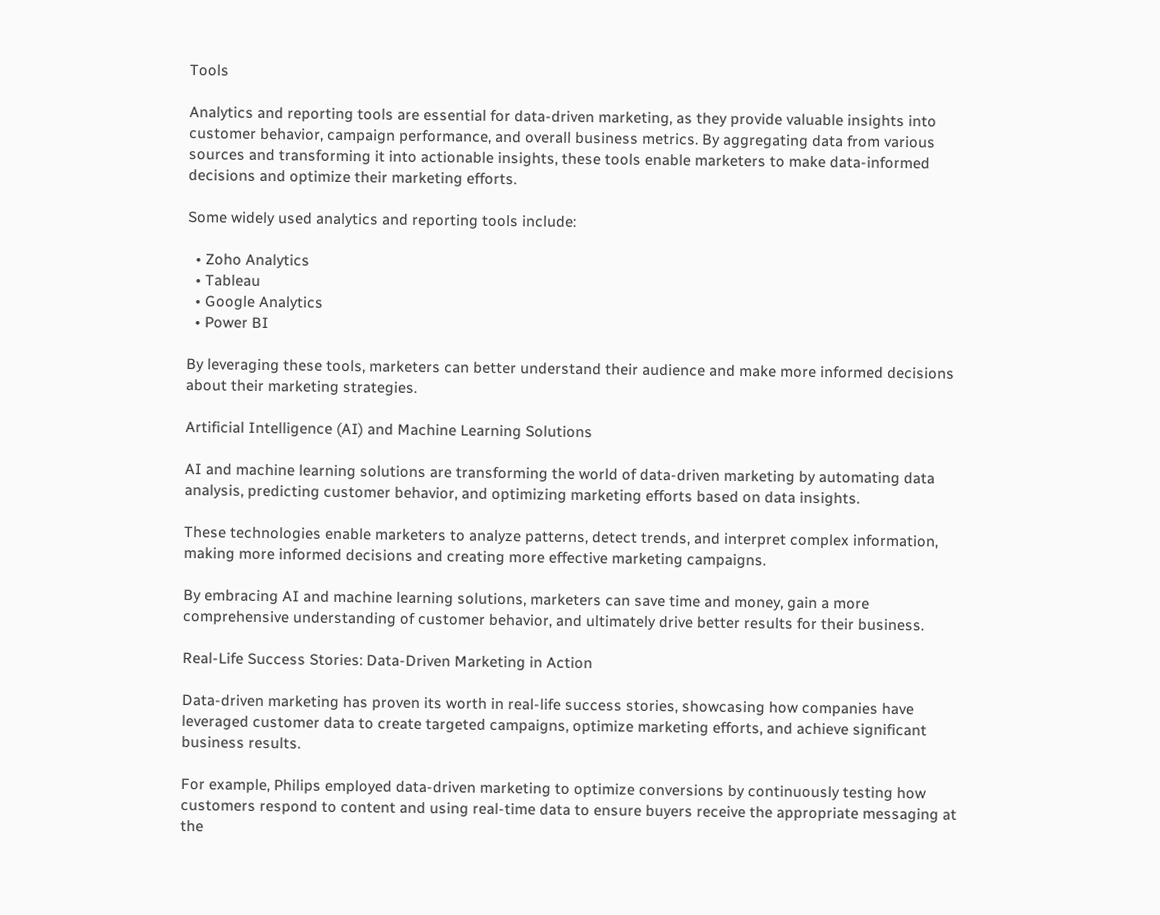Tools

Analytics and reporting tools are essential for data-driven marketing, as they provide valuable insights into customer behavior, campaign performance, and overall business metrics. By aggregating data from various sources and transforming it into actionable insights, these tools enable marketers to make data-informed decisions and optimize their marketing efforts.

Some widely used analytics and reporting tools include:

  • Zoho Analytics
  • Tableau
  • Google Analytics
  • Power BI

By leveraging these tools, marketers can better understand their audience and make more informed decisions about their marketing strategies.

Artificial Intelligence (AI) and Machine Learning Solutions

AI and machine learning solutions are transforming the world of data-driven marketing by automating data analysis, predicting customer behavior, and optimizing marketing efforts based on data insights.

These technologies enable marketers to analyze patterns, detect trends, and interpret complex information, making more informed decisions and creating more effective marketing campaigns.

By embracing AI and machine learning solutions, marketers can save time and money, gain a more comprehensive understanding of customer behavior, and ultimately drive better results for their business.

Real-Life Success Stories: Data-Driven Marketing in Action

Data-driven marketing has proven its worth in real-life success stories, showcasing how companies have leveraged customer data to create targeted campaigns, optimize marketing efforts, and achieve significant business results.

For example, Philips employed data-driven marketing to optimize conversions by continuously testing how customers respond to content and using real-time data to ensure buyers receive the appropriate messaging at the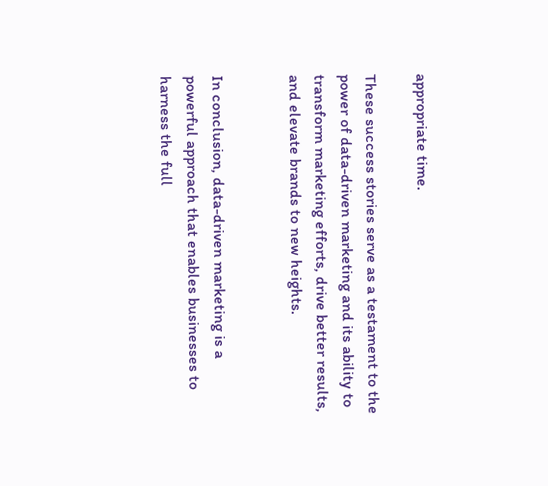appropriate time.

These success stories serve as a testament to the power of data-driven marketing and its ability to transform marketing efforts, drive better results, and elevate brands to new heights.


In conclusion, data-driven marketing is a powerful approach that enables businesses to harness the full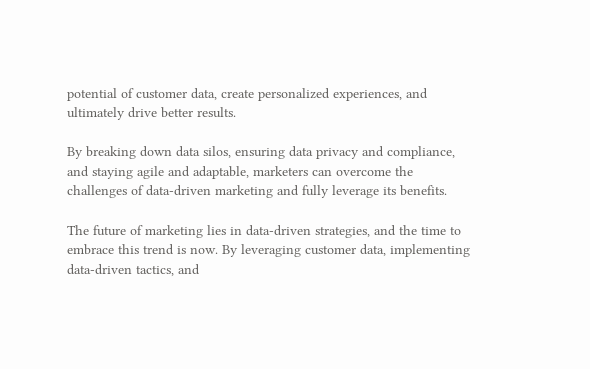potential of customer data, create personalized experiences, and ultimately drive better results.

By breaking down data silos, ensuring data privacy and compliance, and staying agile and adaptable, marketers can overcome the challenges of data-driven marketing and fully leverage its benefits.

The future of marketing lies in data-driven strategies, and the time to embrace this trend is now. By leveraging customer data, implementing data-driven tactics, and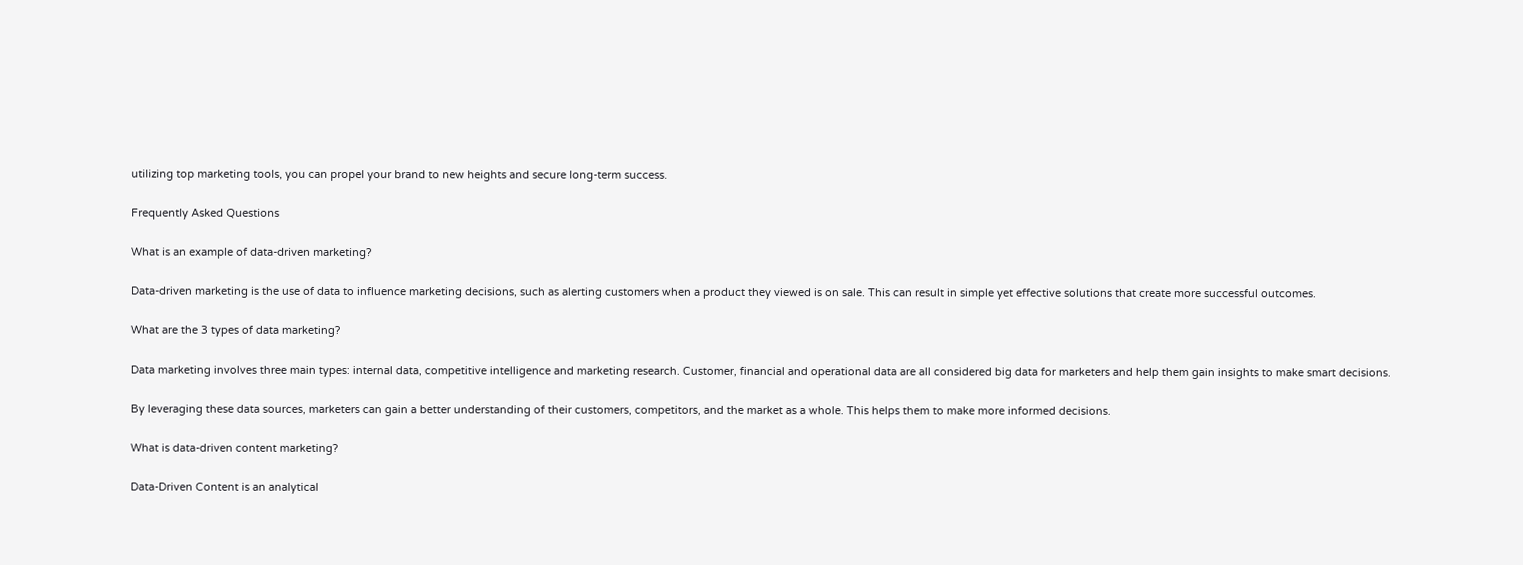utilizing top marketing tools, you can propel your brand to new heights and secure long-term success.

Frequently Asked Questions

What is an example of data-driven marketing?

Data-driven marketing is the use of data to influence marketing decisions, such as alerting customers when a product they viewed is on sale. This can result in simple yet effective solutions that create more successful outcomes.

What are the 3 types of data marketing?

Data marketing involves three main types: internal data, competitive intelligence and marketing research. Customer, financial and operational data are all considered big data for marketers and help them gain insights to make smart decisions.

By leveraging these data sources, marketers can gain a better understanding of their customers, competitors, and the market as a whole. This helps them to make more informed decisions.

What is data-driven content marketing?

Data-Driven Content is an analytical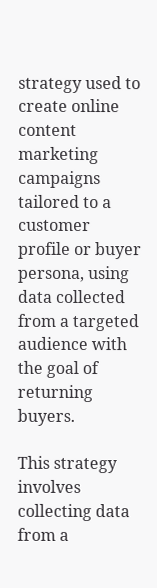strategy used to create online content marketing campaigns tailored to a customer profile or buyer persona, using data collected from a targeted audience with the goal of returning buyers.

This strategy involves collecting data from a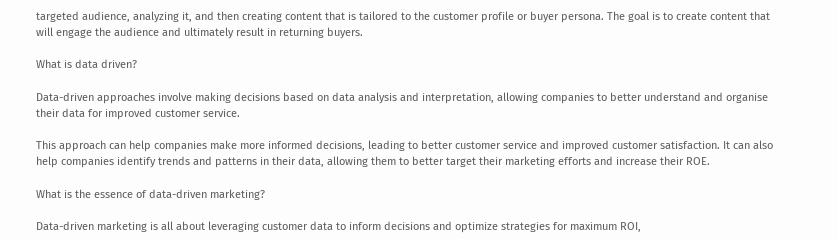targeted audience, analyzing it, and then creating content that is tailored to the customer profile or buyer persona. The goal is to create content that will engage the audience and ultimately result in returning buyers.

What is data driven?

Data-driven approaches involve making decisions based on data analysis and interpretation, allowing companies to better understand and organise their data for improved customer service.

This approach can help companies make more informed decisions, leading to better customer service and improved customer satisfaction. It can also help companies identify trends and patterns in their data, allowing them to better target their marketing efforts and increase their ROE.

What is the essence of data-driven marketing?

Data-driven marketing is all about leveraging customer data to inform decisions and optimize strategies for maximum ROI,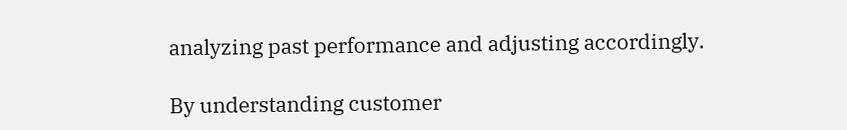analyzing past performance and adjusting accordingly.

By understanding customer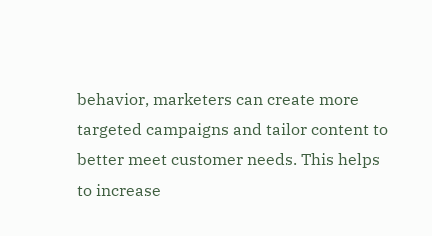behavior, marketers can create more targeted campaigns and tailor content to better meet customer needs. This helps to increase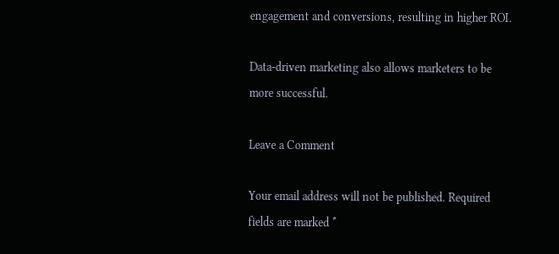engagement and conversions, resulting in higher ROI.

Data-driven marketing also allows marketers to be more successful.

Leave a Comment

Your email address will not be published. Required fields are marked *